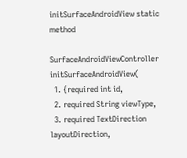initSurfaceAndroidView static method

SurfaceAndroidViewController initSurfaceAndroidView(
  1. {required int id,
  2. required String viewType,
  3. required TextDirection layoutDirection,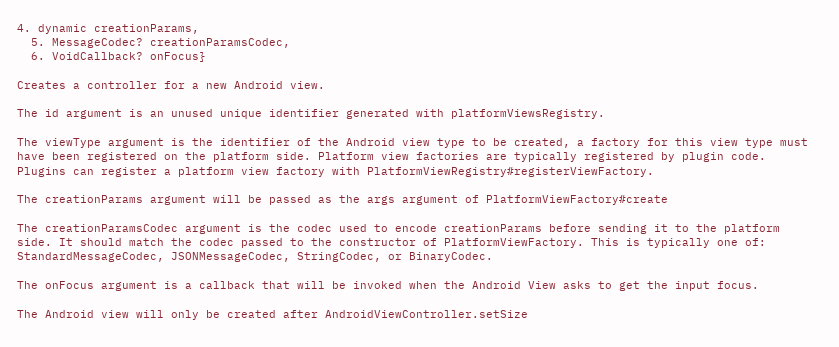4. dynamic creationParams,
  5. MessageCodec? creationParamsCodec,
  6. VoidCallback? onFocus}

Creates a controller for a new Android view.

The id argument is an unused unique identifier generated with platformViewsRegistry.

The viewType argument is the identifier of the Android view type to be created, a factory for this view type must have been registered on the platform side. Platform view factories are typically registered by plugin code. Plugins can register a platform view factory with PlatformViewRegistry#registerViewFactory.

The creationParams argument will be passed as the args argument of PlatformViewFactory#create

The creationParamsCodec argument is the codec used to encode creationParams before sending it to the platform side. It should match the codec passed to the constructor of PlatformViewFactory. This is typically one of: StandardMessageCodec, JSONMessageCodec, StringCodec, or BinaryCodec.

The onFocus argument is a callback that will be invoked when the Android View asks to get the input focus.

The Android view will only be created after AndroidViewController.setSize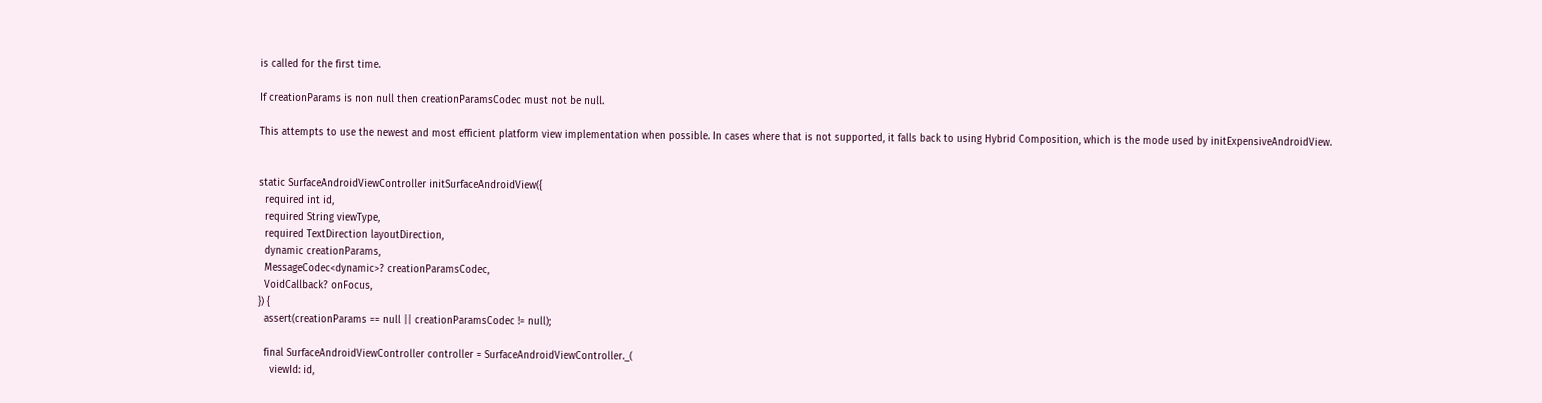is called for the first time.

If creationParams is non null then creationParamsCodec must not be null.

This attempts to use the newest and most efficient platform view implementation when possible. In cases where that is not supported, it falls back to using Hybrid Composition, which is the mode used by initExpensiveAndroidView.


static SurfaceAndroidViewController initSurfaceAndroidView({
  required int id,
  required String viewType,
  required TextDirection layoutDirection,
  dynamic creationParams,
  MessageCodec<dynamic>? creationParamsCodec,
  VoidCallback? onFocus,
}) {
  assert(creationParams == null || creationParamsCodec != null);

  final SurfaceAndroidViewController controller = SurfaceAndroidViewController._(
    viewId: id,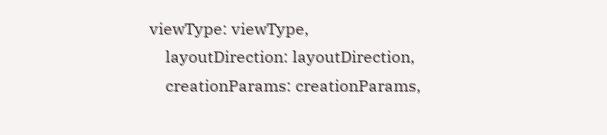viewType: viewType,
    layoutDirection: layoutDirection,
    creationParams: creationParams,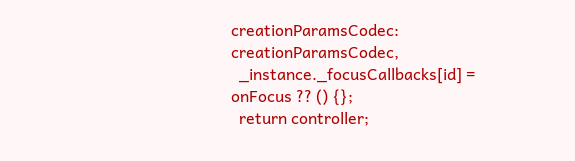creationParamsCodec: creationParamsCodec,
  _instance._focusCallbacks[id] = onFocus ?? () {};
  return controller;